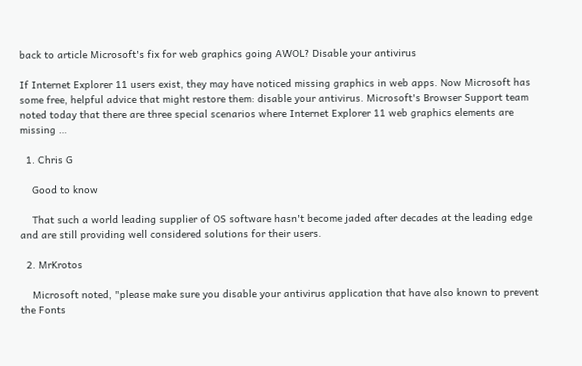back to article Microsoft's fix for web graphics going AWOL? Disable your antivirus

If Internet Explorer 11 users exist, they may have noticed missing graphics in web apps. Now Microsoft has some free, helpful advice that might restore them: disable your antivirus. Microsoft's Browser Support team noted today that there are three special scenarios where Internet Explorer 11 web graphics elements are missing …

  1. Chris G

    Good to know

    That such a world leading supplier of OS software hasn't become jaded after decades at the leading edge and are still providing well considered solutions for their users.

  2. MrKrotos

    Microsoft noted, "please make sure you disable your antivirus application that have also known to prevent the Fonts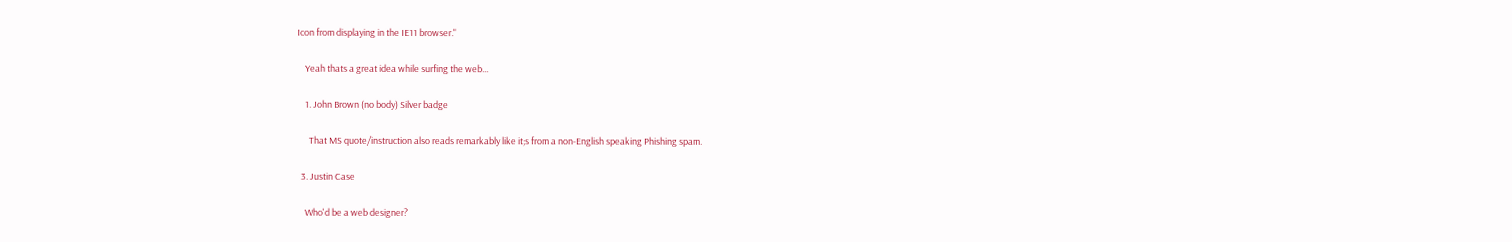Icon from displaying in the IE11 browser."

    Yeah thats a great idea while surfing the web...

    1. John Brown (no body) Silver badge

      That MS quote/instruction also reads remarkably like it;s from a non-English speaking Phishing spam.

  3. Justin Case

    Who'd be a web designer?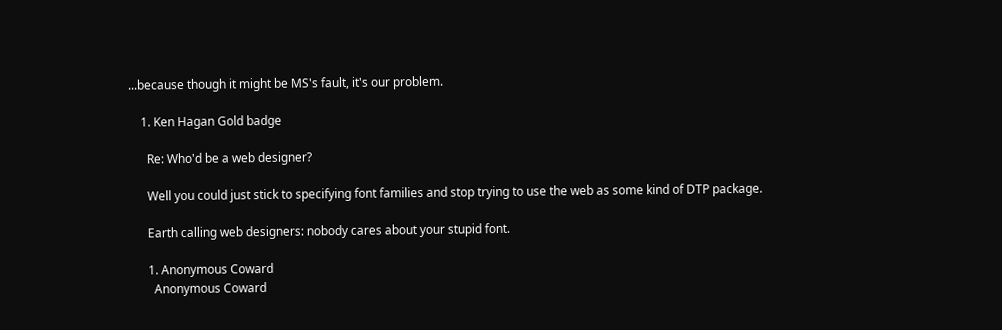...because though it might be MS's fault, it's our problem.

    1. Ken Hagan Gold badge

      Re: Who'd be a web designer?

      Well you could just stick to specifying font families and stop trying to use the web as some kind of DTP package.

      Earth calling web designers: nobody cares about your stupid font.

      1. Anonymous Coward
        Anonymous Coward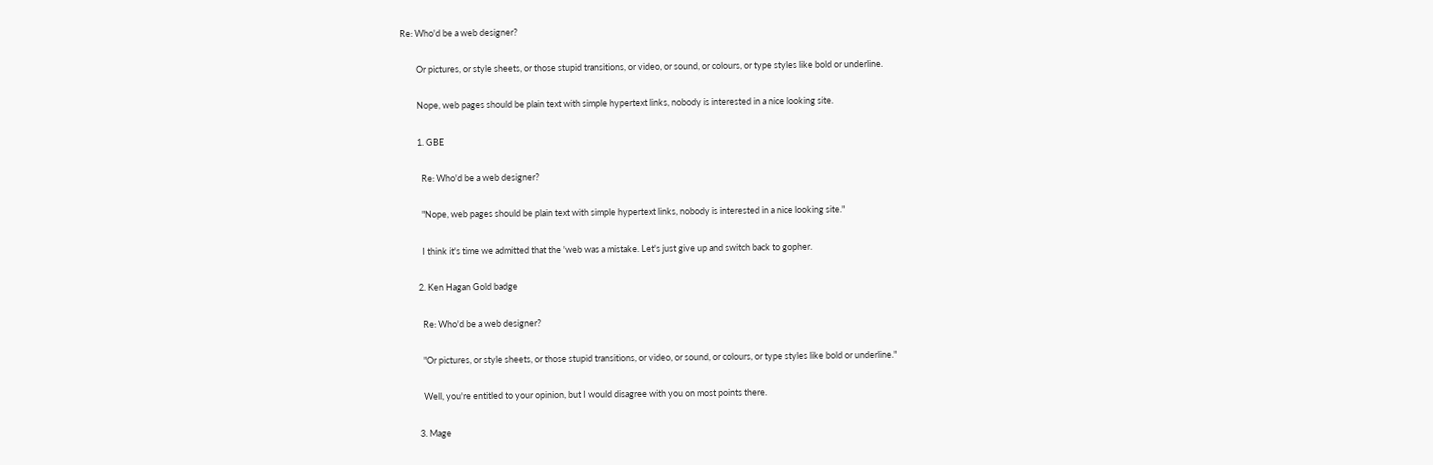Re: Who'd be a web designer?

        Or pictures, or style sheets, or those stupid transitions, or video, or sound, or colours, or type styles like bold or underline.

        Nope, web pages should be plain text with simple hypertext links, nobody is interested in a nice looking site.

        1. GBE

          Re: Who'd be a web designer?

          "Nope, web pages should be plain text with simple hypertext links, nobody is interested in a nice looking site."

          I think it's time we admitted that the 'web was a mistake. Let's just give up and switch back to gopher.

        2. Ken Hagan Gold badge

          Re: Who'd be a web designer?

          "Or pictures, or style sheets, or those stupid transitions, or video, or sound, or colours, or type styles like bold or underline."

          Well, you're entitled to your opinion, but I would disagree with you on most points there.

        3. Mage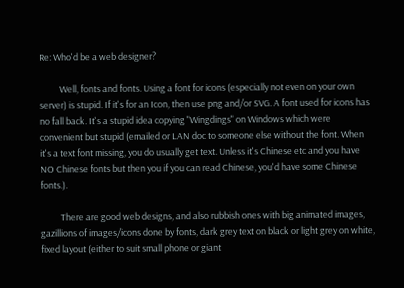Re: Who'd be a web designer?

          Well, fonts and fonts. Using a font for icons (especially not even on your own server) is stupid. If it's for an Icon, then use png and/or SVG. A font used for icons has no fall back. It's a stupid idea copying "Wingdings" on Windows which were convenient but stupid (emailed or LAN doc to someone else without the font. When it's a text font missing, you do usually get text. Unless it's Chinese etc and you have NO Chinese fonts but then you if you can read Chinese, you'd have some Chinese fonts.).

          There are good web designs, and also rubbish ones with big animated images, gazillions of images/icons done by fonts, dark grey text on black or light grey on white, fixed layout (either to suit small phone or giant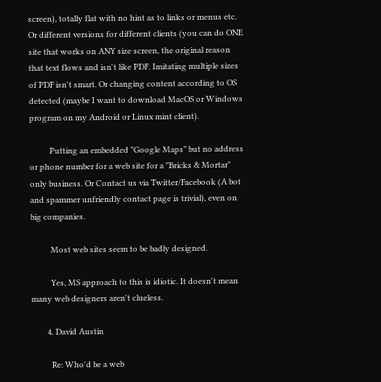screen), totally flat with no hint as to links or menus etc. Or different versions for different clients (you can do ONE site that works on ANY size screen, the original reason that text flows and isn't like PDF. Imitating multiple sizes of PDF isn't smart. Or changing content according to OS detected (maybe I want to download MacOS or Windows program on my Android or Linux mint client).

          Putting an embedded "Google Maps" but no address or phone number for a web site for a "Bricks & Mortar" only business. Or Contact us via Twitter/Facebook (A bot and spammer unfriendly contact page is trivial), even on big companies.

          Most web sites seem to be badly designed.

          Yes, MS approach to this is idiotic. It doesn't mean many web designers aren't clueless.

        4. David Austin

          Re: Who'd be a web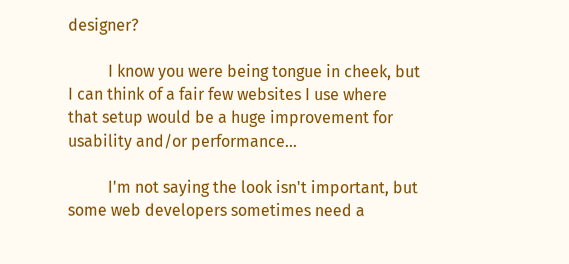designer?

          I know you were being tongue in cheek, but I can think of a fair few websites I use where that setup would be a huge improvement for usability and/or performance...

          I'm not saying the look isn't important, but some web developers sometimes need a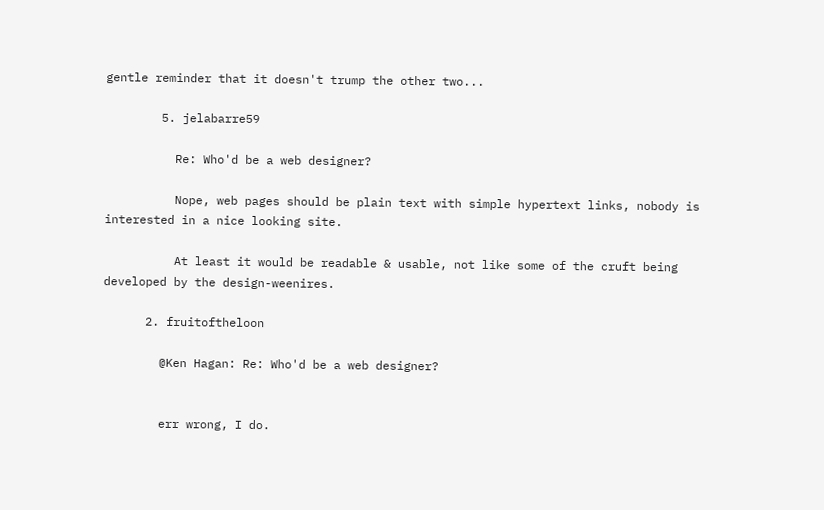gentle reminder that it doesn't trump the other two...

        5. jelabarre59

          Re: Who'd be a web designer?

          Nope, web pages should be plain text with simple hypertext links, nobody is interested in a nice looking site.

          At least it would be readable & usable, not like some of the cruft being developed by the design-weenires.

      2. fruitoftheloon

        @Ken Hagan: Re: Who'd be a web designer?


        err wrong, I do.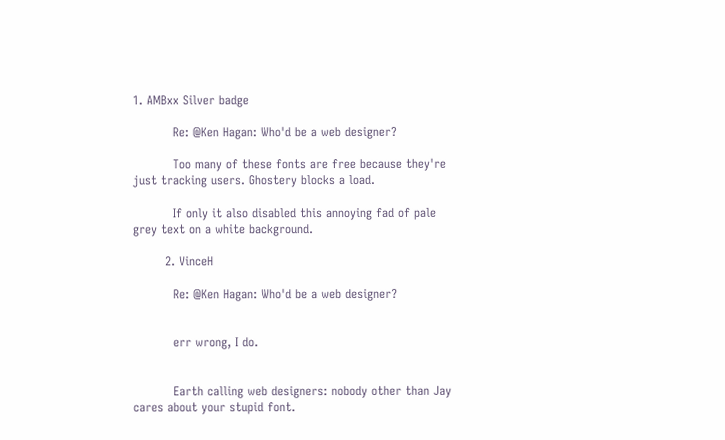1. AMBxx Silver badge

          Re: @Ken Hagan: Who'd be a web designer?

          Too many of these fonts are free because they're just tracking users. Ghostery blocks a load.

          If only it also disabled this annoying fad of pale grey text on a white background.

        2. VinceH

          Re: @Ken Hagan: Who'd be a web designer?


          err wrong, I do.


          Earth calling web designers: nobody other than Jay cares about your stupid font.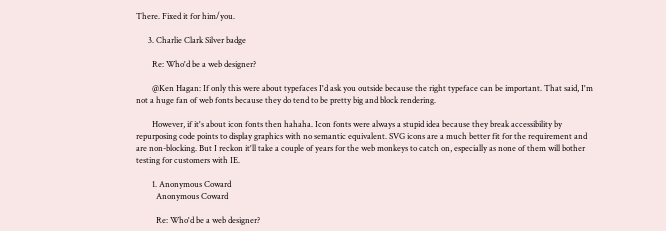There. Fixed it for him/you.

      3. Charlie Clark Silver badge

        Re: Who'd be a web designer?

        @Ken Hagan: If only this were about typefaces I'd ask you outside because the right typeface can be important. That said, I'm not a huge fan of web fonts because they do tend to be pretty big and block rendering.

        However, if it's about icon fonts then hahaha. Icon fonts were always a stupid idea because they break accessibility by repurposing code points to display graphics with no semantic equivalent. SVG icons are a much better fit for the requirement and are non-blocking. But I reckon it'll take a couple of years for the web monkeys to catch on, especially as none of them will bother testing for customers with IE.

        1. Anonymous Coward
          Anonymous Coward

          Re: Who'd be a web designer?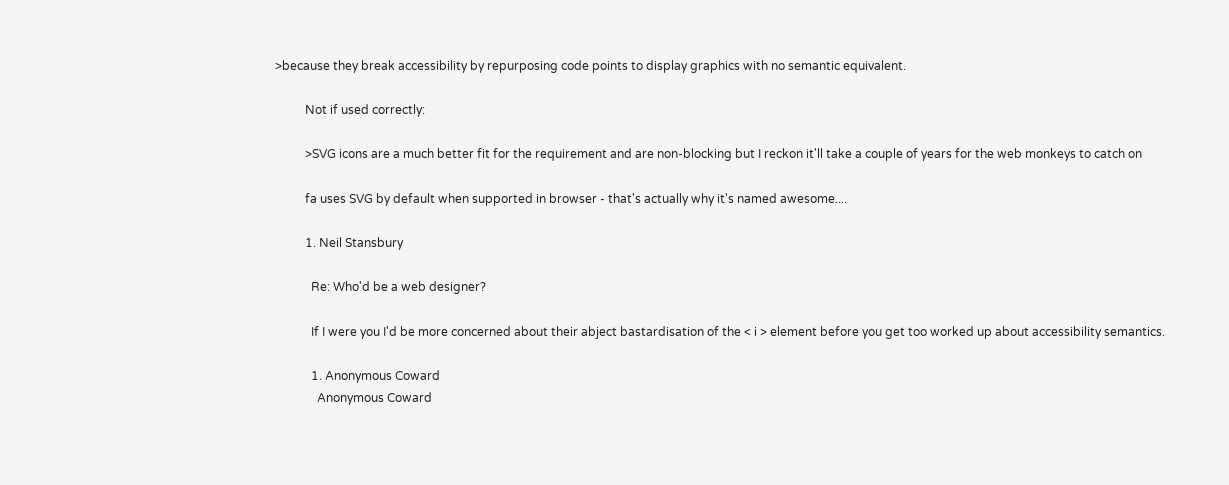>because they break accessibility by repurposing code points to display graphics with no semantic equivalent.

          Not if used correctly:

          >SVG icons are a much better fit for the requirement and are non-blocking but I reckon it'll take a couple of years for the web monkeys to catch on

          fa uses SVG by default when supported in browser - that's actually why it's named awesome....

          1. Neil Stansbury

            Re: Who'd be a web designer?

            If I were you I'd be more concerned about their abject bastardisation of the < i > element before you get too worked up about accessibility semantics.

            1. Anonymous Coward
              Anonymous Coward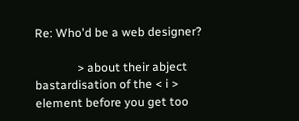Re: Who'd be a web designer?

              > about their abject bastardisation of the < i > element before you get too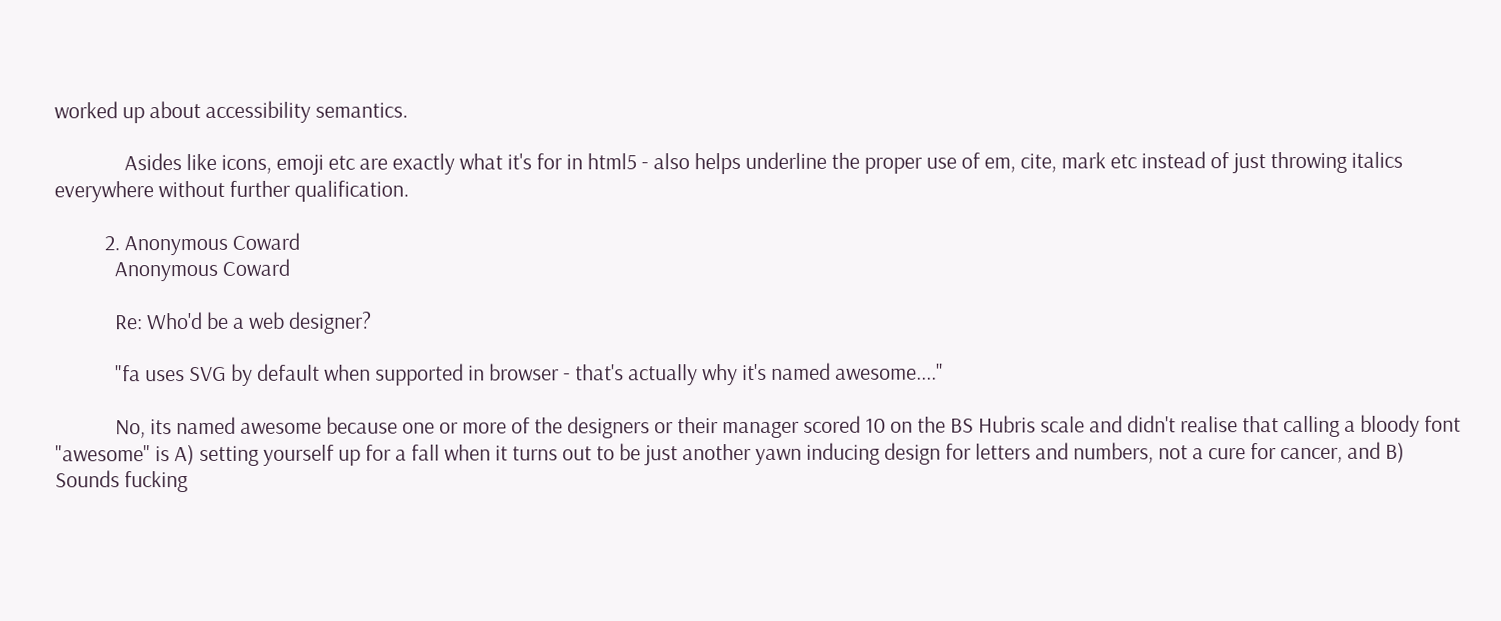worked up about accessibility semantics.

              Asides like icons, emoji etc are exactly what it's for in html5 - also helps underline the proper use of em, cite, mark etc instead of just throwing italics everywhere without further qualification.

          2. Anonymous Coward
            Anonymous Coward

            Re: Who'd be a web designer?

            "fa uses SVG by default when supported in browser - that's actually why it's named awesome...."

            No, its named awesome because one or more of the designers or their manager scored 10 on the BS Hubris scale and didn't realise that calling a bloody font "awesome" is A) setting yourself up for a fall when it turns out to be just another yawn inducing design for letters and numbers, not a cure for cancer, and B) Sounds fucking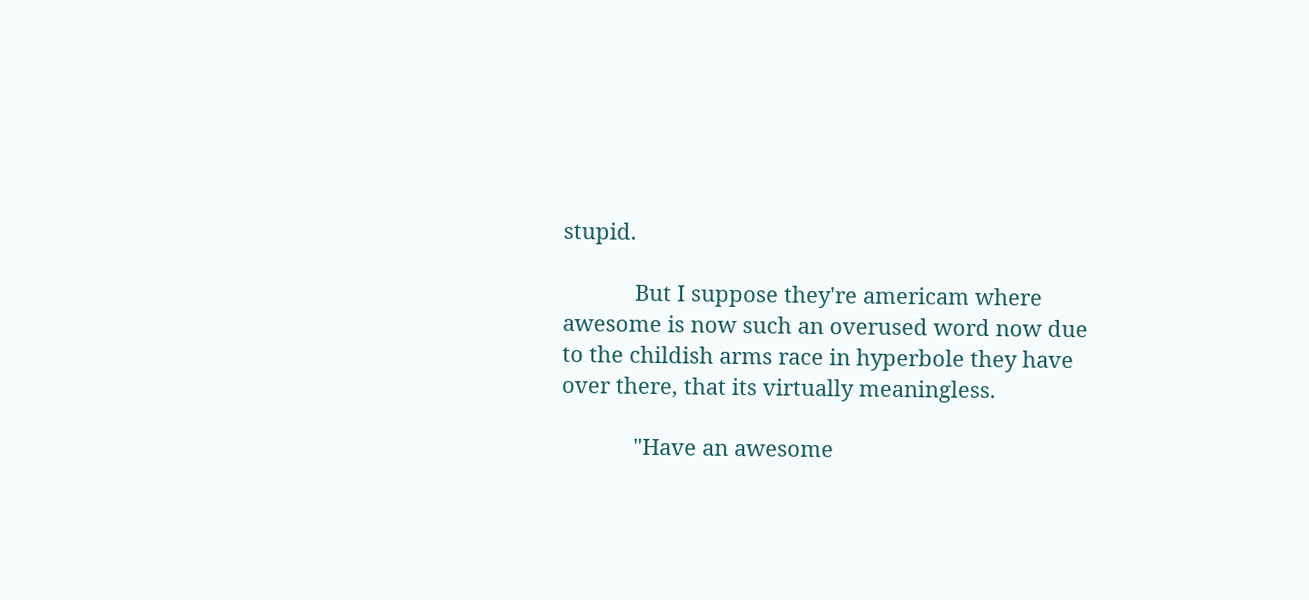stupid.

            But I suppose they're americam where awesome is now such an overused word now due to the childish arms race in hyperbole they have over there, that its virtually meaningless.

            "Have an awesome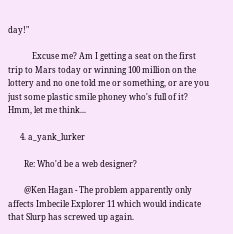day!"

            Excuse me? Am I getting a seat on the first trip to Mars today or winning 100 million on the lottery and no one told me or something, or are you just some plastic smile phoney who's full of it? Hmm, let me think...

      4. a_yank_lurker

        Re: Who'd be a web designer?

        @Ken Hagan - The problem apparently only affects Imbecile Explorer 11 which would indicate that Slurp has screwed up again.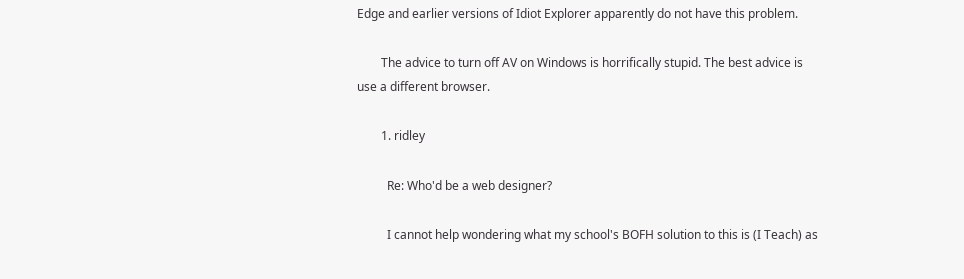Edge and earlier versions of Idiot Explorer apparently do not have this problem.

        The advice to turn off AV on Windows is horrifically stupid. The best advice is use a different browser.

        1. ridley

          Re: Who'd be a web designer?

          I cannot help wondering what my school's BOFH solution to this is (I Teach) as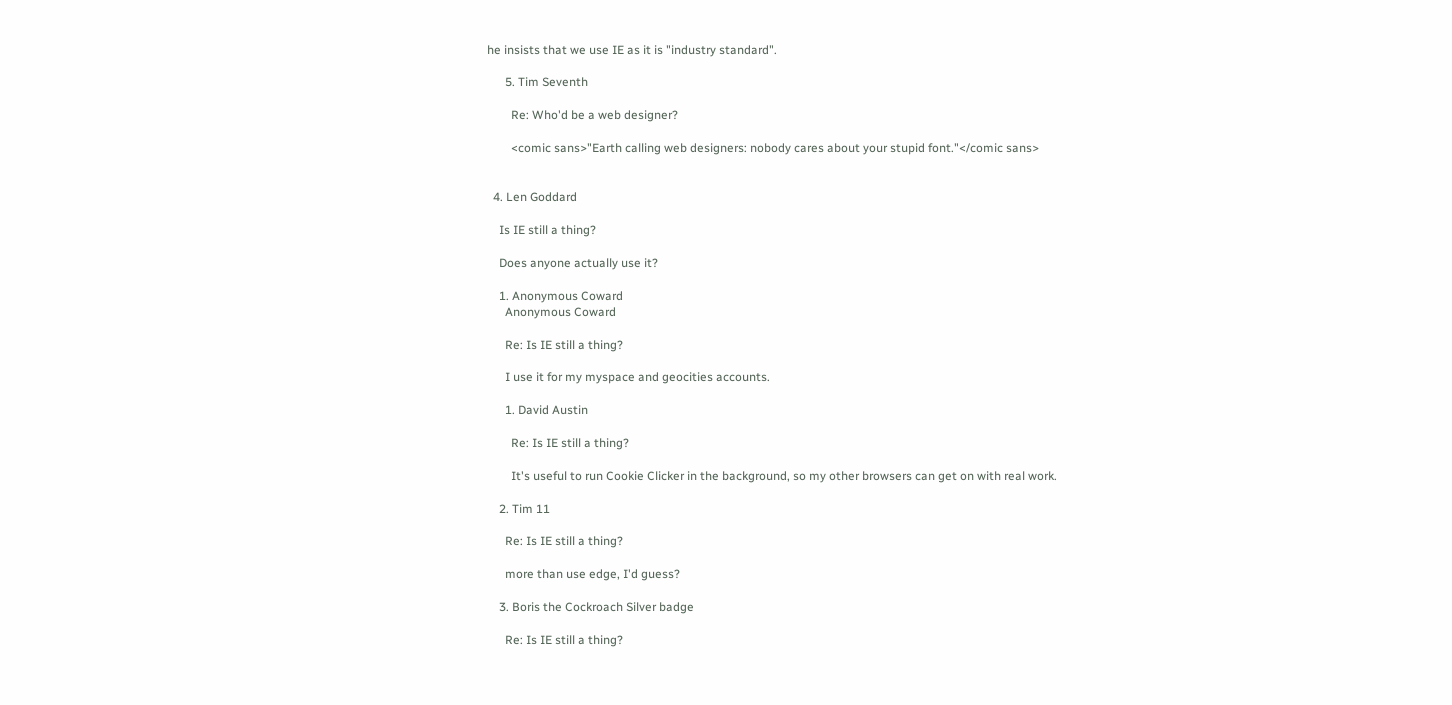he insists that we use IE as it is "industry standard".

      5. Tim Seventh

        Re: Who'd be a web designer?

        <comic sans>"Earth calling web designers: nobody cares about your stupid font."</comic sans>


  4. Len Goddard

    Is IE still a thing?

    Does anyone actually use it?

    1. Anonymous Coward
      Anonymous Coward

      Re: Is IE still a thing?

      I use it for my myspace and geocities accounts.

      1. David Austin

        Re: Is IE still a thing?

        It's useful to run Cookie Clicker in the background, so my other browsers can get on with real work.

    2. Tim 11

      Re: Is IE still a thing?

      more than use edge, I'd guess?

    3. Boris the Cockroach Silver badge

      Re: Is IE still a thing?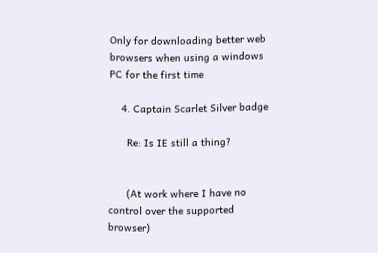Only for downloading better web browsers when using a windows PC for the first time

    4. Captain Scarlet Silver badge

      Re: Is IE still a thing?


      (At work where I have no control over the supported browser)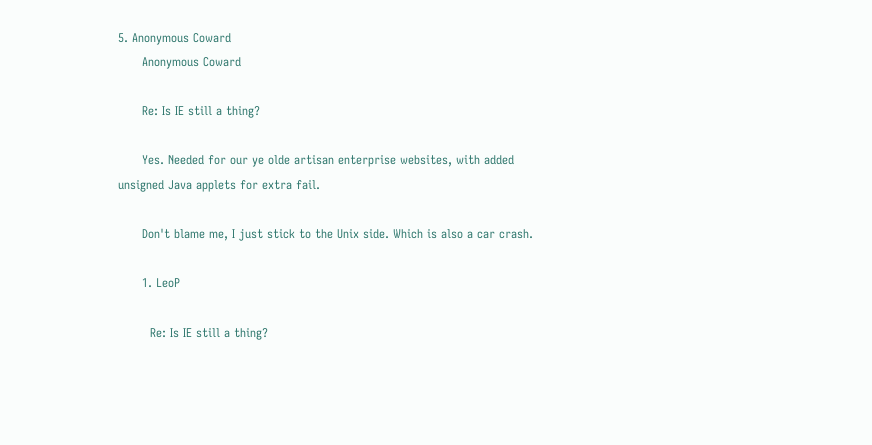5. Anonymous Coward
      Anonymous Coward

      Re: Is IE still a thing?

      Yes. Needed for our ye olde artisan enterprise websites, with added unsigned Java applets for extra fail.

      Don't blame me, I just stick to the Unix side. Which is also a car crash.

      1. LeoP

        Re: Is IE still a thing?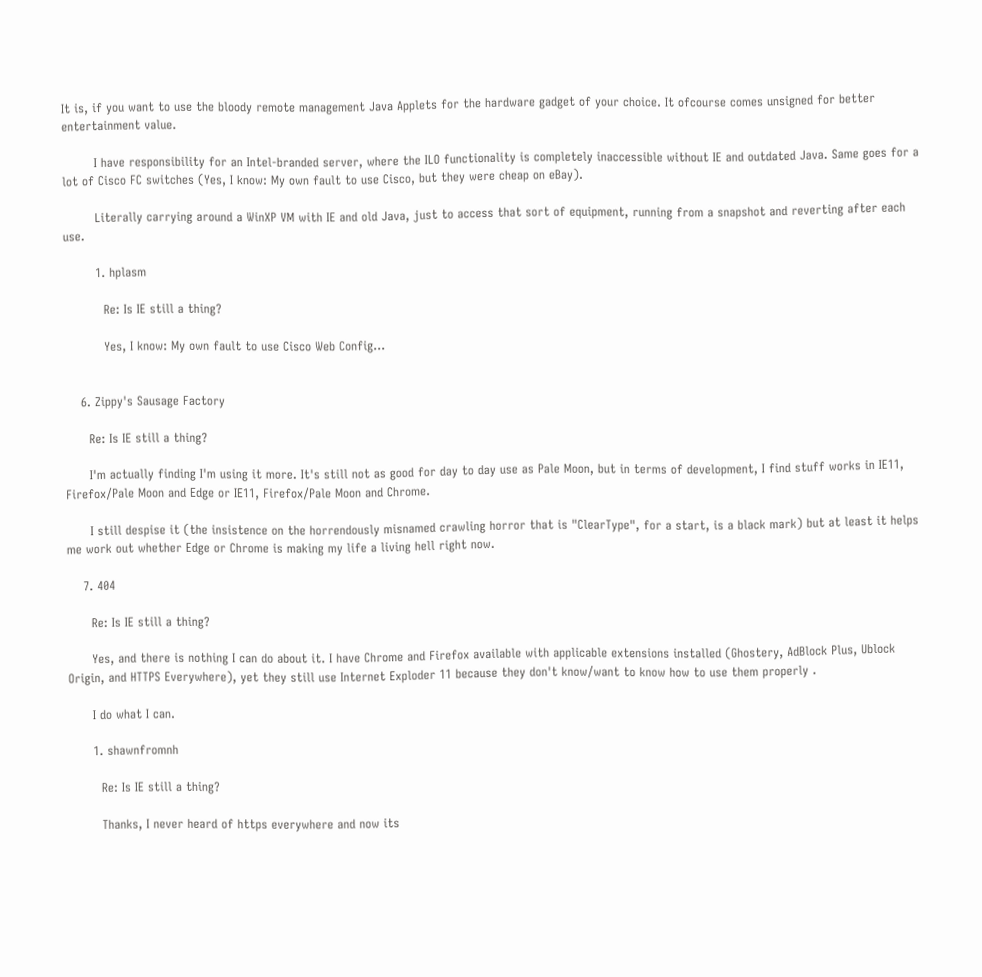It is, if you want to use the bloody remote management Java Applets for the hardware gadget of your choice. It ofcourse comes unsigned for better entertainment value.

        I have responsibility for an Intel-branded server, where the ILO functionality is completely inaccessible without IE and outdated Java. Same goes for a lot of Cisco FC switches (Yes, I know: My own fault to use Cisco, but they were cheap on eBay).

        Literally carrying around a WinXP VM with IE and old Java, just to access that sort of equipment, running from a snapshot and reverting after each use.

        1. hplasm

          Re: Is IE still a thing?

          Yes, I know: My own fault to use Cisco Web Config...


    6. Zippy's Sausage Factory

      Re: Is IE still a thing?

      I'm actually finding I'm using it more. It's still not as good for day to day use as Pale Moon, but in terms of development, I find stuff works in IE11, Firefox/Pale Moon and Edge or IE11, Firefox/Pale Moon and Chrome.

      I still despise it (the insistence on the horrendously misnamed crawling horror that is "ClearType", for a start, is a black mark) but at least it helps me work out whether Edge or Chrome is making my life a living hell right now.

    7. 404

      Re: Is IE still a thing?

      Yes, and there is nothing I can do about it. I have Chrome and Firefox available with applicable extensions installed (Ghostery, AdBlock Plus, Ublock Origin, and HTTPS Everywhere), yet they still use Internet Exploder 11 because they don't know/want to know how to use them properly .

      I do what I can.

      1. shawnfromnh

        Re: Is IE still a thing?

        Thanks, I never heard of https everywhere and now its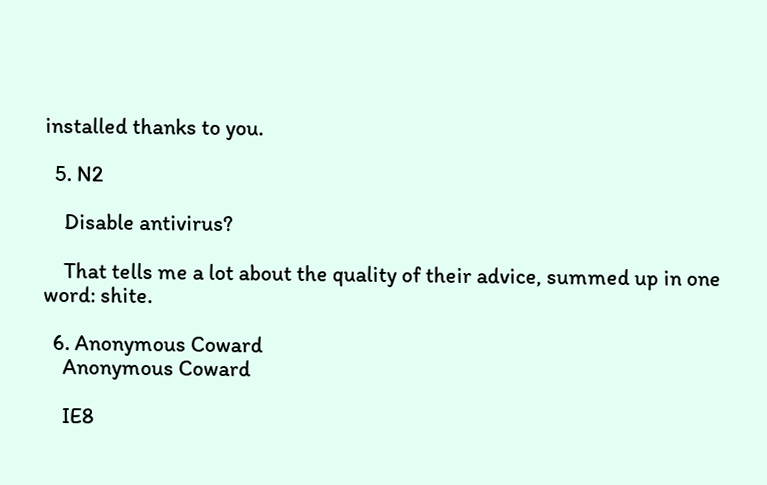installed thanks to you.

  5. N2

    Disable antivirus?

    That tells me a lot about the quality of their advice, summed up in one word: shite.

  6. Anonymous Coward
    Anonymous Coward

    IE8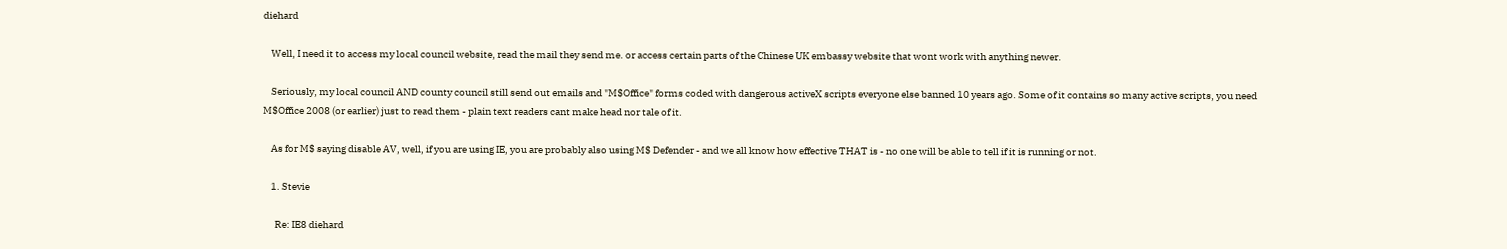diehard

    Well, I need it to access my local council website, read the mail they send me. or access certain parts of the Chinese UK embassy website that wont work with anything newer.

    Seriously, my local council AND county council still send out emails and "M$Office" forms coded with dangerous activeX scripts everyone else banned 10 years ago. Some of it contains so many active scripts, you need M$Office 2008 (or earlier) just to read them - plain text readers cant make head nor tale of it.

    As for M$ saying disable AV, well, if you are using IE, you are probably also using M$ Defender - and we all know how effective THAT is - no one will be able to tell if it is running or not.

    1. Stevie

      Re: IE8 diehard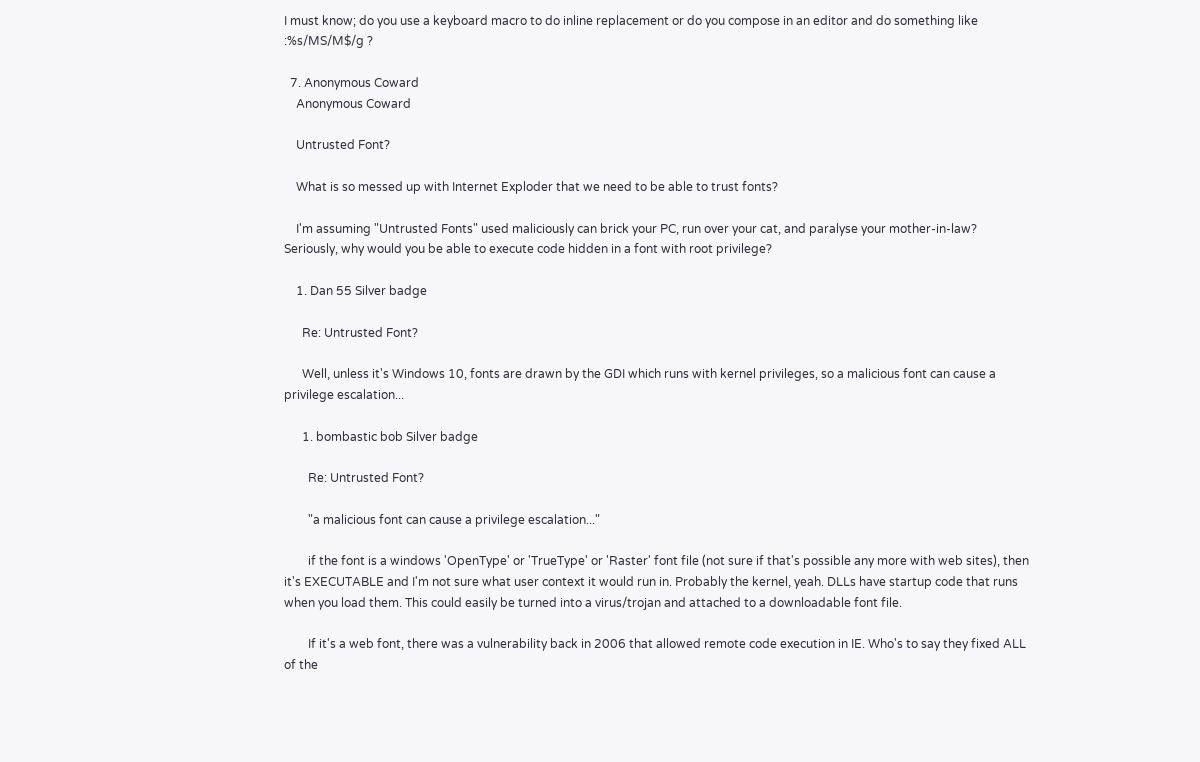I must know; do you use a keyboard macro to do inline replacement or do you compose in an editor and do something like :%s/MS/M$/g ?

  7. Anonymous Coward
    Anonymous Coward

    Untrusted Font?

    What is so messed up with Internet Exploder that we need to be able to trust fonts?

    I'm assuming "Untrusted Fonts" used maliciously can brick your PC, run over your cat, and paralyse your mother-in-law? Seriously, why would you be able to execute code hidden in a font with root privilege?

    1. Dan 55 Silver badge

      Re: Untrusted Font?

      Well, unless it's Windows 10, fonts are drawn by the GDI which runs with kernel privileges, so a malicious font can cause a privilege escalation...

      1. bombastic bob Silver badge

        Re: Untrusted Font?

        "a malicious font can cause a privilege escalation..."

        if the font is a windows 'OpenType' or 'TrueType' or 'Raster' font file (not sure if that's possible any more with web sites), then it's EXECUTABLE and I'm not sure what user context it would run in. Probably the kernel, yeah. DLLs have startup code that runs when you load them. This could easily be turned into a virus/trojan and attached to a downloadable font file.

        If it's a web font, there was a vulnerability back in 2006 that allowed remote code execution in IE. Who's to say they fixed ALL of the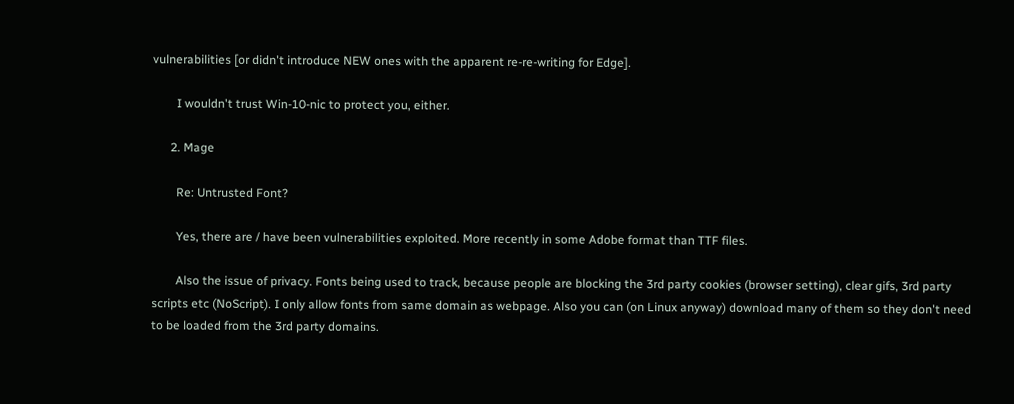vulnerabilities [or didn't introduce NEW ones with the apparent re-re-writing for Edge].

        I wouldn't trust Win-10-nic to protect you, either.

      2. Mage

        Re: Untrusted Font?

        Yes, there are / have been vulnerabilities exploited. More recently in some Adobe format than TTF files.

        Also the issue of privacy. Fonts being used to track, because people are blocking the 3rd party cookies (browser setting), clear gifs, 3rd party scripts etc (NoScript). I only allow fonts from same domain as webpage. Also you can (on Linux anyway) download many of them so they don't need to be loaded from the 3rd party domains.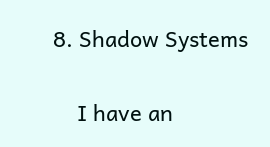8. Shadow Systems

    I have an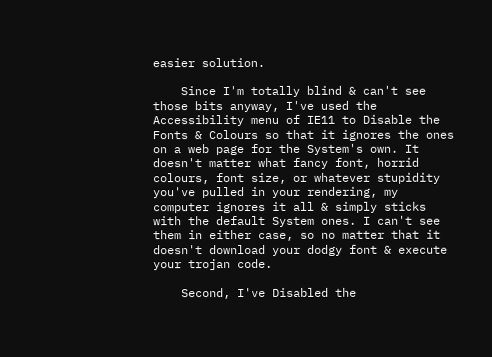easier solution.

    Since I'm totally blind & can't see those bits anyway, I've used the Accessibility menu of IE11 to Disable the Fonts & Colours so that it ignores the ones on a web page for the System's own. It doesn't matter what fancy font, horrid colours, font size, or whatever stupidity you've pulled in your rendering, my computer ignores it all & simply sticks with the default System ones. I can't see them in either case, so no matter that it doesn't download your dodgy font & execute your trojan code.

    Second, I've Disabled the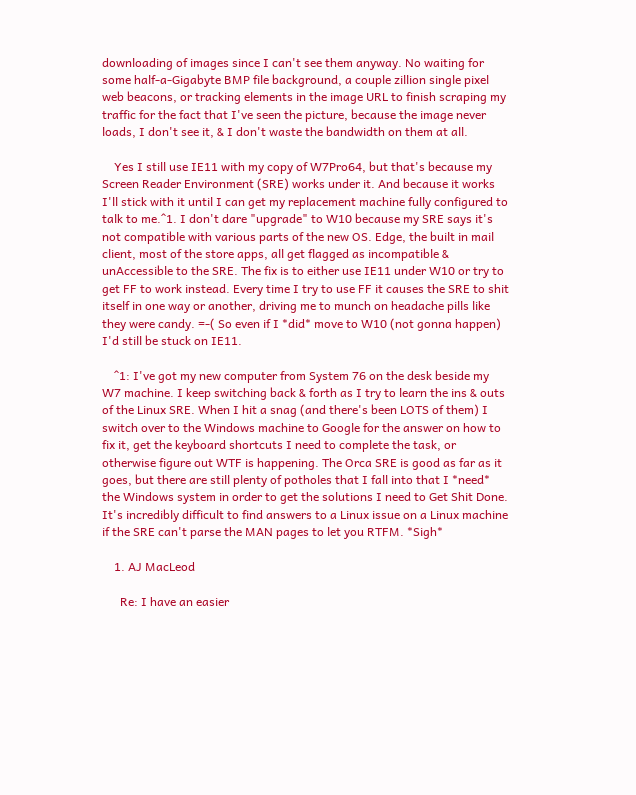downloading of images since I can't see them anyway. No waiting for some half-a-Gigabyte BMP file background, a couple zillion single pixel web beacons, or tracking elements in the image URL to finish scraping my traffic for the fact that I've seen the picture, because the image never loads, I don't see it, & I don't waste the bandwidth on them at all.

    Yes I still use IE11 with my copy of W7Pro64, but that's because my Screen Reader Environment (SRE) works under it. And because it works I'll stick with it until I can get my replacement machine fully configured to talk to me.^1. I don't dare "upgrade" to W10 because my SRE says it's not compatible with various parts of the new OS. Edge, the built in mail client, most of the store apps, all get flagged as incompatible & unAccessible to the SRE. The fix is to either use IE11 under W10 or try to get FF to work instead. Every time I try to use FF it causes the SRE to shit itself in one way or another, driving me to munch on headache pills like they were candy. =-( So even if I *did* move to W10 (not gonna happen) I'd still be stuck on IE11.

    ^1: I've got my new computer from System 76 on the desk beside my W7 machine. I keep switching back & forth as I try to learn the ins & outs of the Linux SRE. When I hit a snag (and there's been LOTS of them) I switch over to the Windows machine to Google for the answer on how to fix it, get the keyboard shortcuts I need to complete the task, or otherwise figure out WTF is happening. The Orca SRE is good as far as it goes, but there are still plenty of potholes that I fall into that I *need* the Windows system in order to get the solutions I need to Get Shit Done. It's incredibly difficult to find answers to a Linux issue on a Linux machine if the SRE can't parse the MAN pages to let you RTFM. *Sigh*

    1. AJ MacLeod

      Re: I have an easier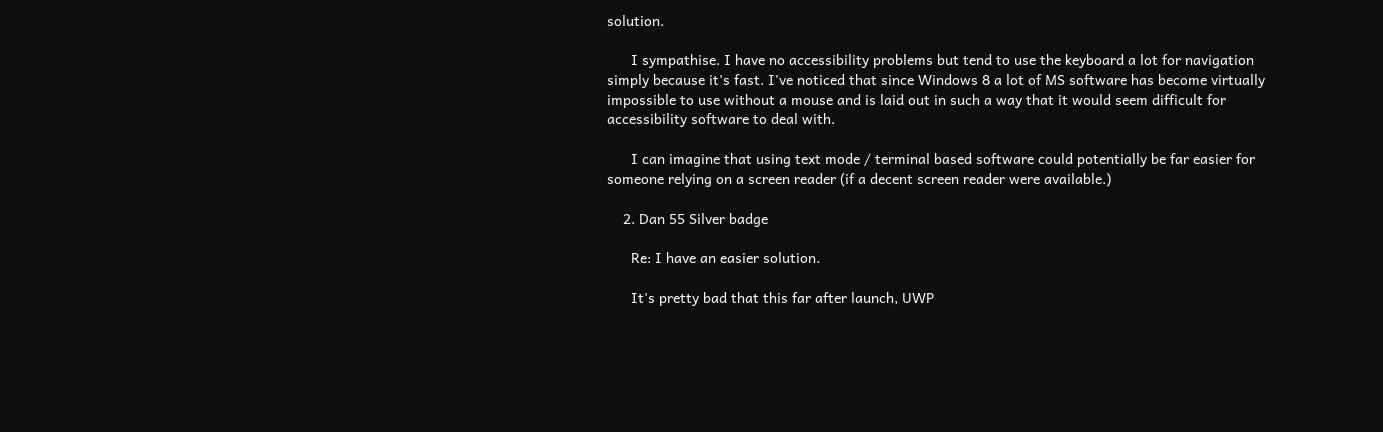solution.

      I sympathise. I have no accessibility problems but tend to use the keyboard a lot for navigation simply because it's fast. I've noticed that since Windows 8 a lot of MS software has become virtually impossible to use without a mouse and is laid out in such a way that it would seem difficult for accessibility software to deal with.

      I can imagine that using text mode / terminal based software could potentially be far easier for someone relying on a screen reader (if a decent screen reader were available.)

    2. Dan 55 Silver badge

      Re: I have an easier solution.

      It's pretty bad that this far after launch, UWP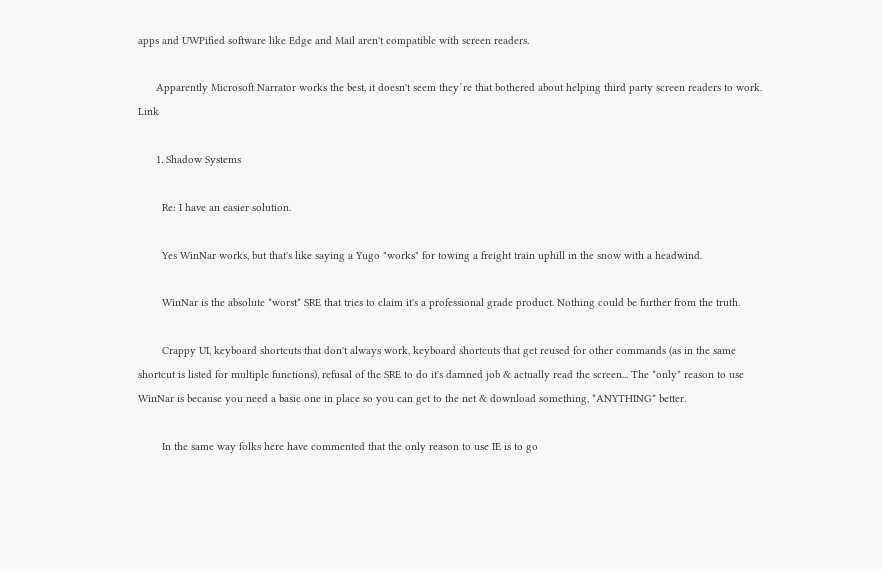apps and UWPified software like Edge and Mail aren't compatible with screen readers.

      Apparently Microsoft Narrator works the best, it doesn't seem they´re that bothered about helping third party screen readers to work. Link

      1. Shadow Systems

        Re: I have an easier solution.

        Yes WinNar works, but that's like saying a Yugo "works" for towing a freight train uphill in the snow with a headwind.

        WinNar is the absolute *worst* SRE that tries to claim it's a professional grade product. Nothing could be further from the truth.

        Crappy UI, keyboard shortcuts that don't always work, keyboard shortcuts that get reused for other commands (as in the same shortcut is listed for multiple functions), refusal of the SRE to do it's damned job & actually read the screen... The *only* reason to use WinNar is because you need a basic one in place so you can get to the net & download something, *ANYTHING* better.

        In the same way folks here have commented that the only reason to use IE is to go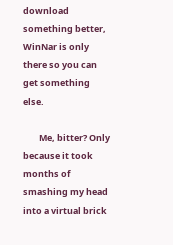download something better, WinNar is only there so you can get something else.

        Me, bitter? Only because it took months of smashing my head into a virtual brick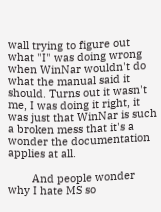wall trying to figure out what "I" was doing wrong when WinNar wouldn't do what the manual said it should. Turns out it wasn't me, I was doing it right, it was just that WinNar is such a broken mess that it's a wonder the documentation applies at all.

        And people wonder why I hate MS so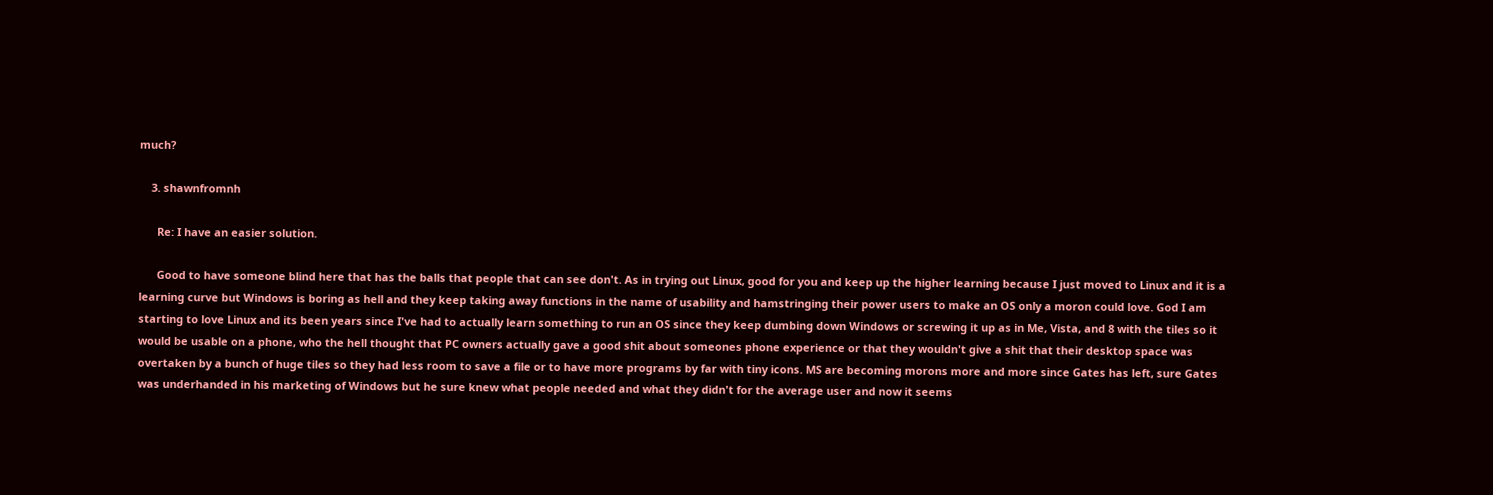much?

    3. shawnfromnh

      Re: I have an easier solution.

      Good to have someone blind here that has the balls that people that can see don't. As in trying out Linux, good for you and keep up the higher learning because I just moved to Linux and it is a learning curve but Windows is boring as hell and they keep taking away functions in the name of usability and hamstringing their power users to make an OS only a moron could love. God I am starting to love Linux and its been years since I've had to actually learn something to run an OS since they keep dumbing down Windows or screwing it up as in Me, Vista, and 8 with the tiles so it would be usable on a phone, who the hell thought that PC owners actually gave a good shit about someones phone experience or that they wouldn't give a shit that their desktop space was overtaken by a bunch of huge tiles so they had less room to save a file or to have more programs by far with tiny icons. MS are becoming morons more and more since Gates has left, sure Gates was underhanded in his marketing of Windows but he sure knew what people needed and what they didn't for the average user and now it seems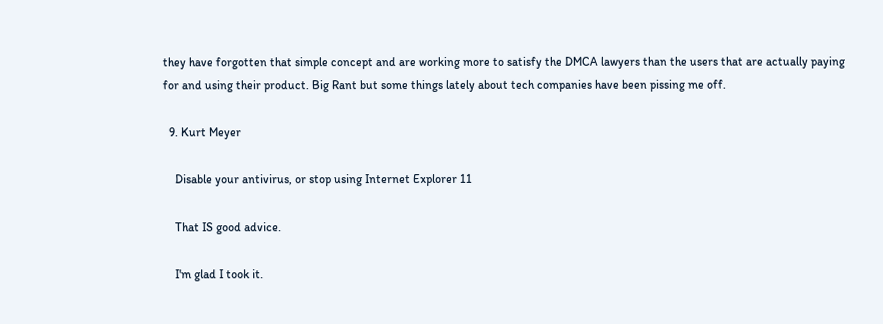they have forgotten that simple concept and are working more to satisfy the DMCA lawyers than the users that are actually paying for and using their product. Big Rant but some things lately about tech companies have been pissing me off.

  9. Kurt Meyer

    Disable your antivirus, or stop using Internet Explorer 11

    That IS good advice.

    I'm glad I took it.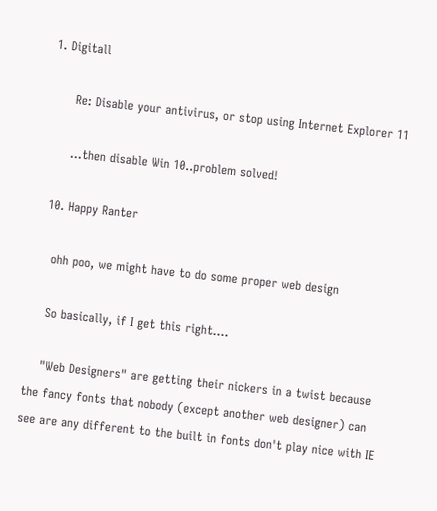1. Digitall

      Re: Disable your antivirus, or stop using Internet Explorer 11

      ...then disable Win 10..problem solved!

  10. Happy Ranter

    ohh poo, we might have to do some proper web design

    So basically, if I get this right....

    "Web Designers" are getting their nickers in a twist because the fancy fonts that nobody (except another web designer) can see are any different to the built in fonts don't play nice with IE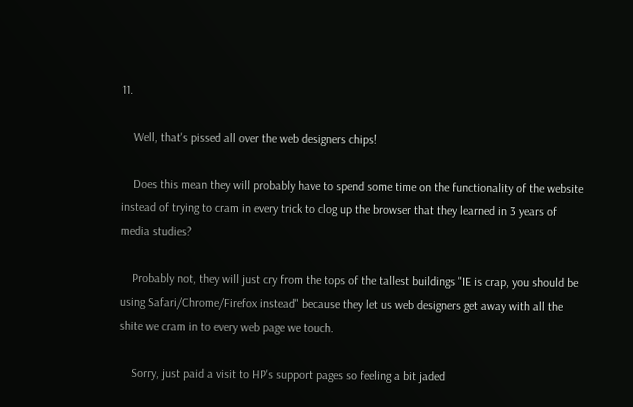11.

    Well, that's pissed all over the web designers chips!

    Does this mean they will probably have to spend some time on the functionality of the website instead of trying to cram in every trick to clog up the browser that they learned in 3 years of media studies?

    Probably not, they will just cry from the tops of the tallest buildings "IE is crap, you should be using Safari/Chrome/Firefox instead" because they let us web designers get away with all the shite we cram in to every web page we touch.

    Sorry, just paid a visit to HP's support pages so feeling a bit jaded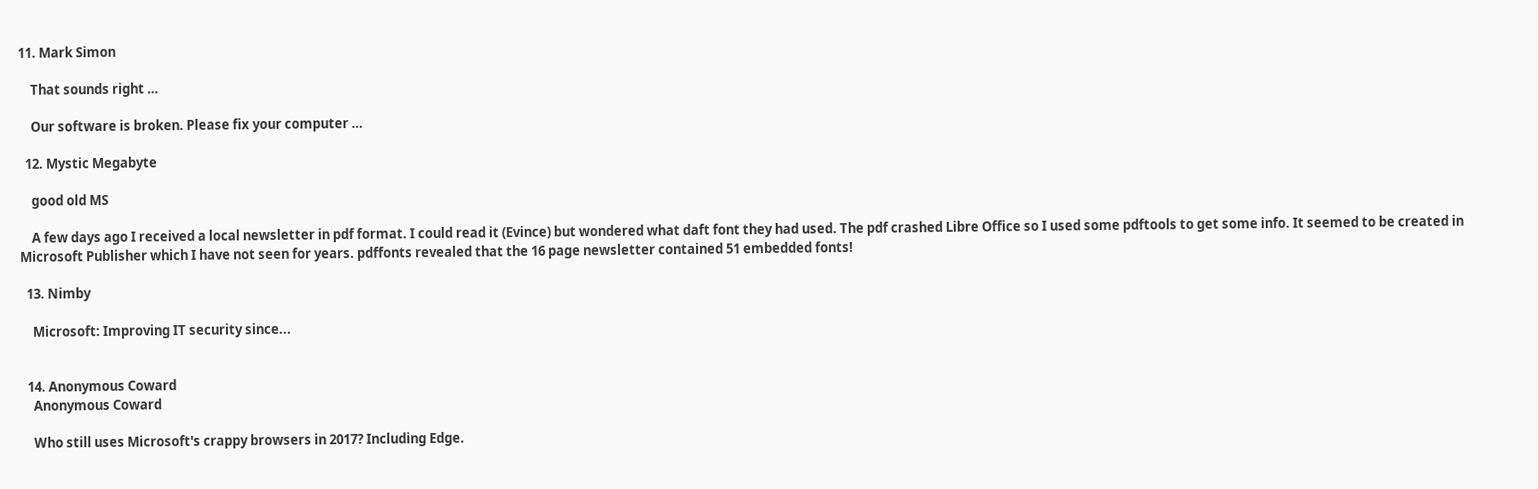11. Mark Simon

    That sounds right …

    Our software is broken. Please fix your computer …

  12. Mystic Megabyte

    good old MS

    A few days ago I received a local newsletter in pdf format. I could read it (Evince) but wondered what daft font they had used. The pdf crashed Libre Office so I used some pdftools to get some info. It seemed to be created in Microsoft Publisher which I have not seen for years. pdffonts revealed that the 16 page newsletter contained 51 embedded fonts!

  13. Nimby

    Microsoft: Improving IT security since...


  14. Anonymous Coward
    Anonymous Coward

    Who still uses Microsoft's crappy browsers in 2017? Including Edge.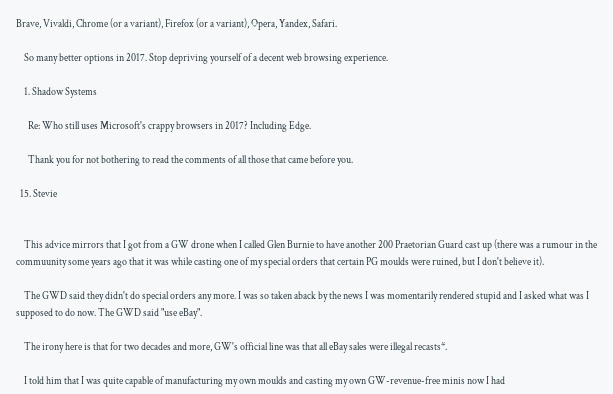Brave, Vivaldi, Chrome (or a variant), Firefox (or a variant), Opera, Yandex, Safari.

    So many better options in 2017. Stop depriving yourself of a decent web browsing experience.

    1. Shadow Systems

      Re: Who still uses Microsoft's crappy browsers in 2017? Including Edge.

      Thank you for not bothering to read the comments of all those that came before you.

  15. Stevie


    This advice mirrors that I got from a GW drone when I called Glen Burnie to have another 200 Praetorian Guard cast up (there was a rumour in the commuunity some years ago that it was while casting one of my special orders that certain PG moulds were ruined, but I don't believe it).

    The GWD said they didn't do special orders any more. I was so taken aback by the news I was momentarily rendered stupid and I asked what was I supposed to do now. The GWD said "use eBay".

    The irony here is that for two decades and more, GW's official line was that all eBay sales were illegal recasts*.

    I told him that I was quite capable of manufacturing my own moulds and casting my own GW-revenue-free minis now I had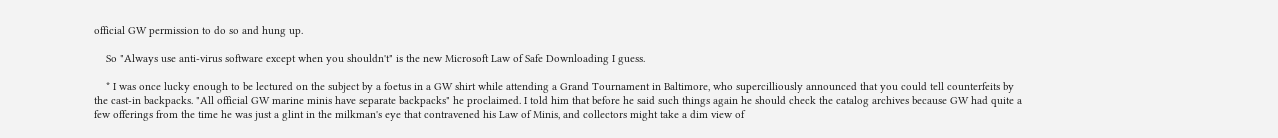official GW permission to do so and hung up.

    So "Always use anti-virus software except when you shouldn't" is the new Microsoft Law of Safe Downloading I guess.

    * I was once lucky enough to be lectured on the subject by a foetus in a GW shirt while attending a Grand Tournament in Baltimore, who supercilliously announced that you could tell counterfeits by the cast-in backpacks. "All official GW marine minis have separate backpacks" he proclaimed. I told him that before he said such things again he should check the catalog archives because GW had quite a few offerings from the time he was just a glint in the milkman's eye that contravened his Law of Minis, and collectors might take a dim view of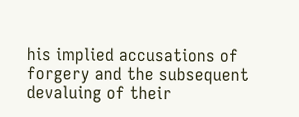his implied accusations of forgery and the subsequent devaluing of their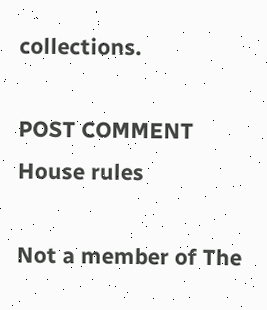collections.

POST COMMENT House rules

Not a member of The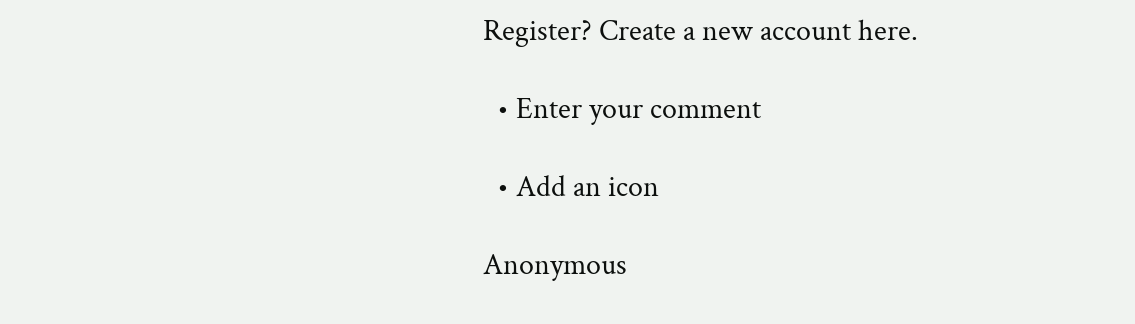Register? Create a new account here.

  • Enter your comment

  • Add an icon

Anonymous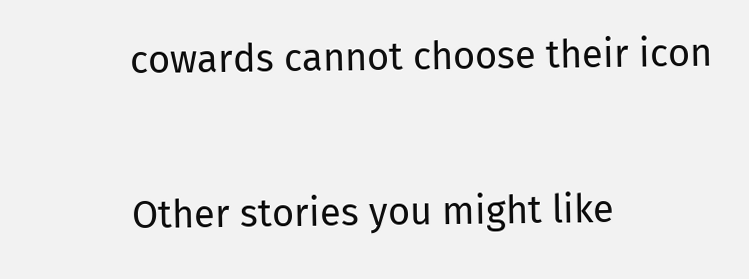cowards cannot choose their icon

Other stories you might like